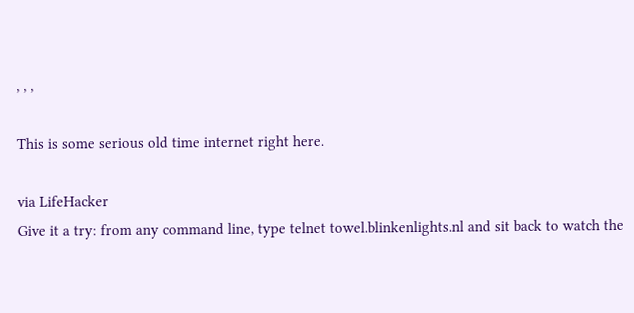, , ,

This is some serious old time internet right here.

via LifeHacker
Give it a try: from any command line, type telnet towel.blinkenlights.nl and sit back to watch the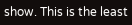show. This is the least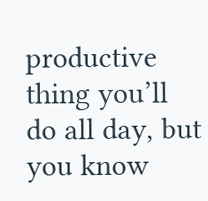productive thing you’ll do all day, but you know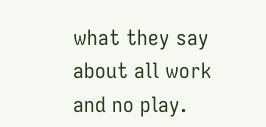what they say about all work and no play.